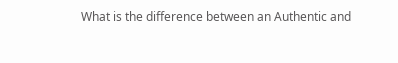What is the difference between an Authentic and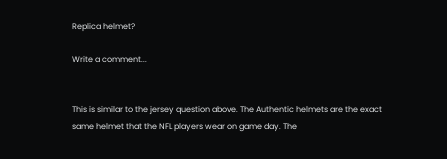Replica helmet?

Write a comment...


This is similar to the jersey question above. The Authentic helmets are the exact same helmet that the NFL players wear on game day. The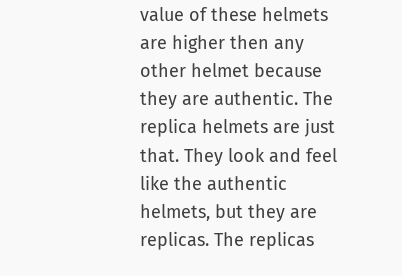value of these helmets are higher then any other helmet because they are authentic. The replica helmets are just that. They look and feel like the authentic helmets, but they are replicas. The replicas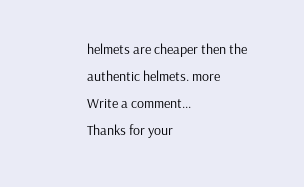helmets are cheaper then the authentic helmets. more
Write a comment...
Thanks for your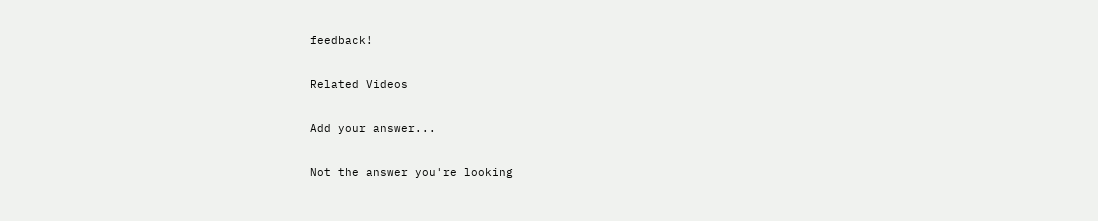feedback!

Related Videos

Add your answer...

Not the answer you're looking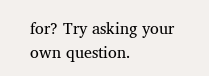for? Try asking your own question.